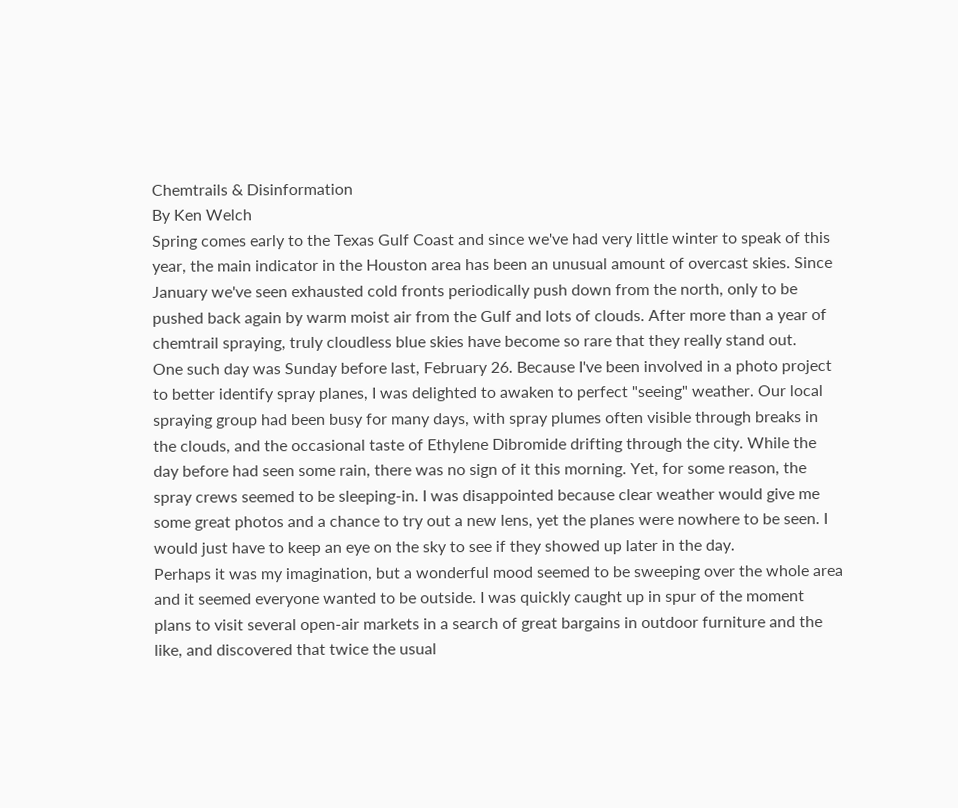Chemtrails & Disinformation
By Ken Welch
Spring comes early to the Texas Gulf Coast and since we've had very little winter to speak of this year, the main indicator in the Houston area has been an unusual amount of overcast skies. Since January we've seen exhausted cold fronts periodically push down from the north, only to be pushed back again by warm moist air from the Gulf and lots of clouds. After more than a year of chemtrail spraying, truly cloudless blue skies have become so rare that they really stand out.
One such day was Sunday before last, February 26. Because I've been involved in a photo project to better identify spray planes, I was delighted to awaken to perfect "seeing" weather. Our local spraying group had been busy for many days, with spray plumes often visible through breaks in the clouds, and the occasional taste of Ethylene Dibromide drifting through the city. While the day before had seen some rain, there was no sign of it this morning. Yet, for some reason, the spray crews seemed to be sleeping-in. I was disappointed because clear weather would give me some great photos and a chance to try out a new lens, yet the planes were nowhere to be seen. I would just have to keep an eye on the sky to see if they showed up later in the day.
Perhaps it was my imagination, but a wonderful mood seemed to be sweeping over the whole area and it seemed everyone wanted to be outside. I was quickly caught up in spur of the moment plans to visit several open-air markets in a search of great bargains in outdoor furniture and the like, and discovered that twice the usual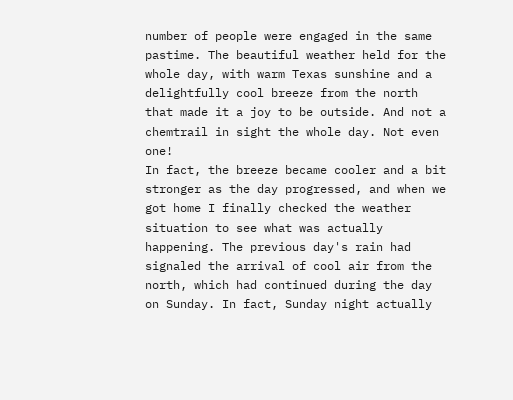number of people were engaged in the same pastime. The beautiful weather held for the whole day, with warm Texas sunshine and a delightfully cool breeze from the north that made it a joy to be outside. And not a chemtrail in sight the whole day. Not even one!
In fact, the breeze became cooler and a bit stronger as the day progressed, and when we got home I finally checked the weather situation to see what was actually happening. The previous day's rain had signaled the arrival of cool air from the north, which had continued during the day on Sunday. In fact, Sunday night actually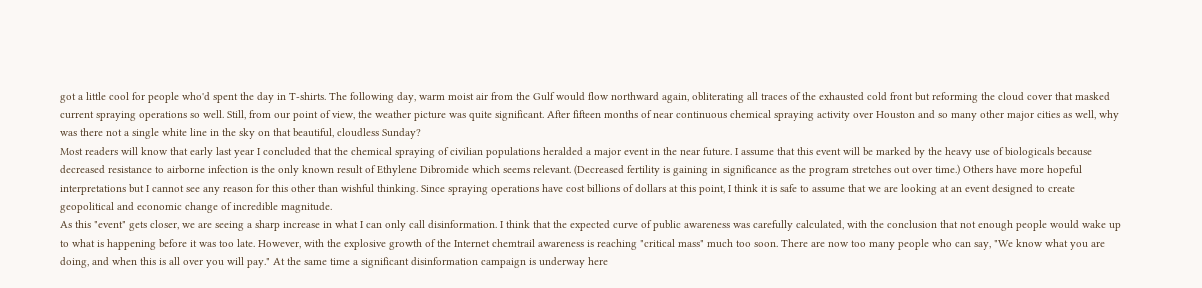got a little cool for people who'd spent the day in T-shirts. The following day, warm moist air from the Gulf would flow northward again, obliterating all traces of the exhausted cold front but reforming the cloud cover that masked current spraying operations so well. Still, from our point of view, the weather picture was quite significant. After fifteen months of near continuous chemical spraying activity over Houston and so many other major cities as well, why was there not a single white line in the sky on that beautiful, cloudless Sunday?
Most readers will know that early last year I concluded that the chemical spraying of civilian populations heralded a major event in the near future. I assume that this event will be marked by the heavy use of biologicals because decreased resistance to airborne infection is the only known result of Ethylene Dibromide which seems relevant. (Decreased fertility is gaining in significance as the program stretches out over time.) Others have more hopeful interpretations but I cannot see any reason for this other than wishful thinking. Since spraying operations have cost billions of dollars at this point, I think it is safe to assume that we are looking at an event designed to create geopolitical and economic change of incredible magnitude.
As this "event" gets closer, we are seeing a sharp increase in what I can only call disinformation. I think that the expected curve of public awareness was carefully calculated, with the conclusion that not enough people would wake up to what is happening before it was too late. However, with the explosive growth of the Internet chemtrail awareness is reaching "critical mass" much too soon. There are now too many people who can say, "We know what you are doing, and when this is all over you will pay." At the same time a significant disinformation campaign is underway here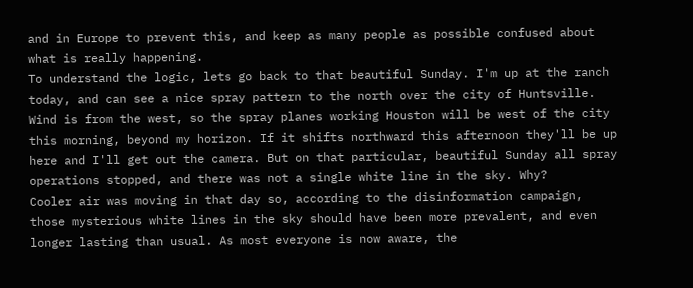and in Europe to prevent this, and keep as many people as possible confused about what is really happening.
To understand the logic, lets go back to that beautiful Sunday. I'm up at the ranch today, and can see a nice spray pattern to the north over the city of Huntsville. Wind is from the west, so the spray planes working Houston will be west of the city this morning, beyond my horizon. If it shifts northward this afternoon they'll be up here and I'll get out the camera. But on that particular, beautiful Sunday all spray operations stopped, and there was not a single white line in the sky. Why?
Cooler air was moving in that day so, according to the disinformation campaign, those mysterious white lines in the sky should have been more prevalent, and even longer lasting than usual. As most everyone is now aware, the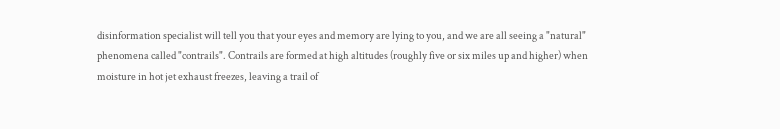disinformation specialist will tell you that your eyes and memory are lying to you, and we are all seeing a "natural" phenomena called "contrails". Contrails are formed at high altitudes (roughly five or six miles up and higher) when moisture in hot jet exhaust freezes, leaving a trail of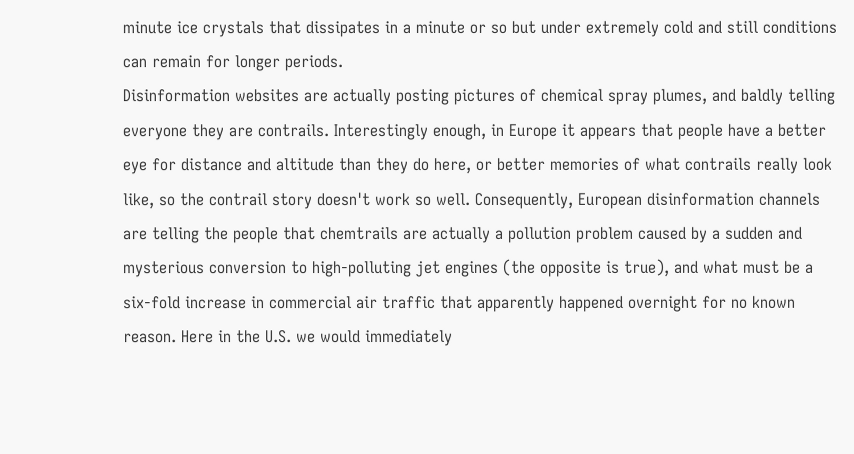minute ice crystals that dissipates in a minute or so but under extremely cold and still conditions can remain for longer periods.
Disinformation websites are actually posting pictures of chemical spray plumes, and baldly telling everyone they are contrails. Interestingly enough, in Europe it appears that people have a better eye for distance and altitude than they do here, or better memories of what contrails really look like, so the contrail story doesn't work so well. Consequently, European disinformation channels are telling the people that chemtrails are actually a pollution problem caused by a sudden and mysterious conversion to high-polluting jet engines (the opposite is true), and what must be a six-fold increase in commercial air traffic that apparently happened overnight for no known reason. Here in the U.S. we would immediately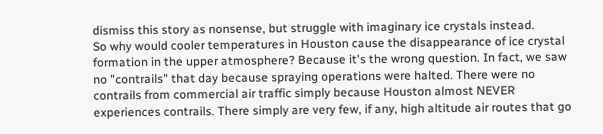dismiss this story as nonsense, but struggle with imaginary ice crystals instead.
So why would cooler temperatures in Houston cause the disappearance of ice crystal formation in the upper atmosphere? Because it's the wrong question. In fact, we saw no "contrails" that day because spraying operations were halted. There were no contrails from commercial air traffic simply because Houston almost NEVER experiences contrails. There simply are very few, if any, high altitude air routes that go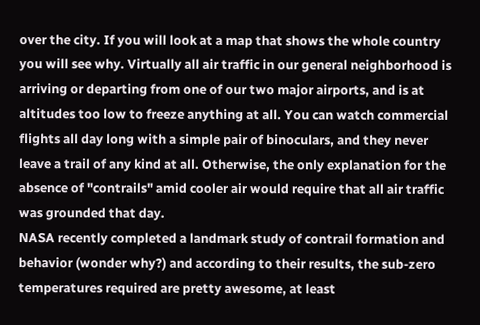over the city. If you will look at a map that shows the whole country you will see why. Virtually all air traffic in our general neighborhood is arriving or departing from one of our two major airports, and is at altitudes too low to freeze anything at all. You can watch commercial flights all day long with a simple pair of binoculars, and they never leave a trail of any kind at all. Otherwise, the only explanation for the absence of "contrails" amid cooler air would require that all air traffic was grounded that day.
NASA recently completed a landmark study of contrail formation and behavior (wonder why?) and according to their results, the sub-zero temperatures required are pretty awesome, at least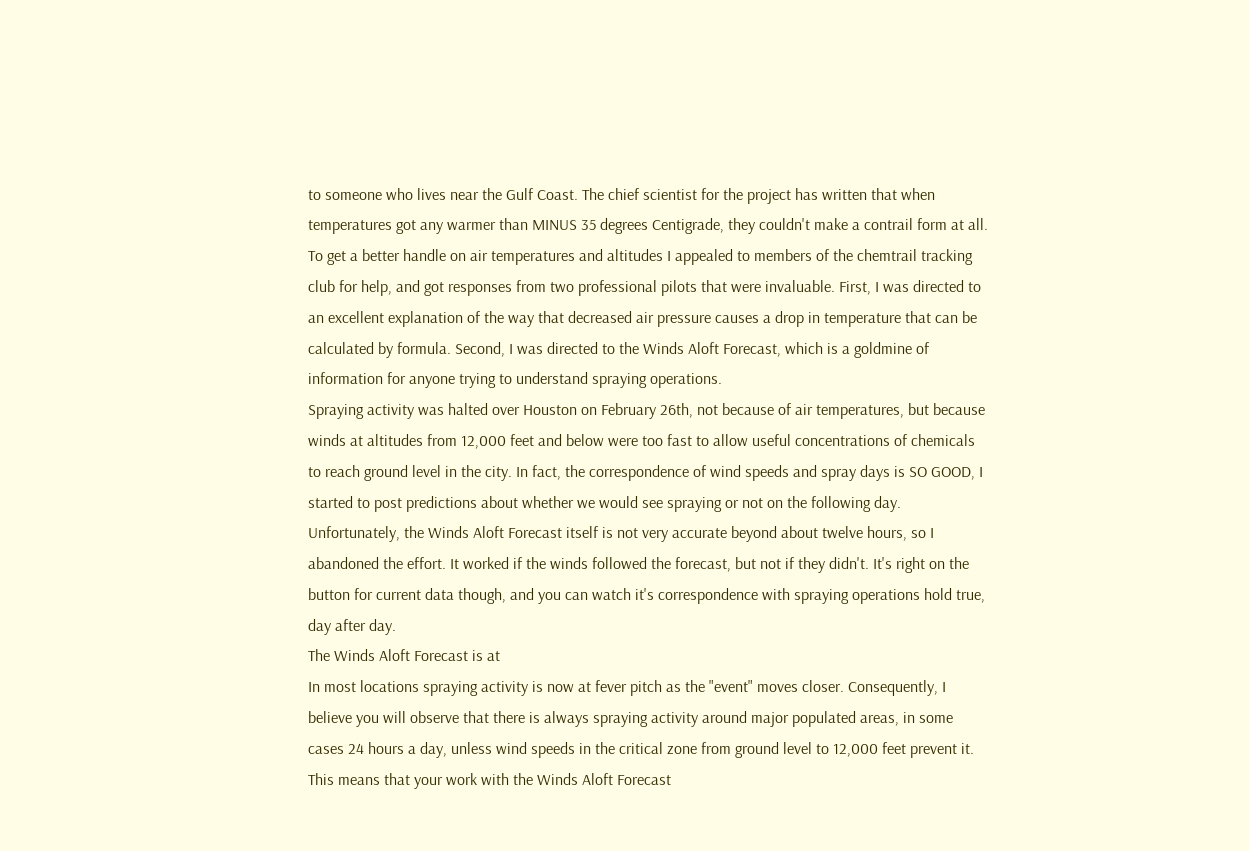to someone who lives near the Gulf Coast. The chief scientist for the project has written that when temperatures got any warmer than MINUS 35 degrees Centigrade, they couldn't make a contrail form at all. To get a better handle on air temperatures and altitudes I appealed to members of the chemtrail tracking club for help, and got responses from two professional pilots that were invaluable. First, I was directed to an excellent explanation of the way that decreased air pressure causes a drop in temperature that can be calculated by formula. Second, I was directed to the Winds Aloft Forecast, which is a goldmine of information for anyone trying to understand spraying operations.
Spraying activity was halted over Houston on February 26th, not because of air temperatures, but because winds at altitudes from 12,000 feet and below were too fast to allow useful concentrations of chemicals to reach ground level in the city. In fact, the correspondence of wind speeds and spray days is SO GOOD, I started to post predictions about whether we would see spraying or not on the following day. Unfortunately, the Winds Aloft Forecast itself is not very accurate beyond about twelve hours, so I abandoned the effort. It worked if the winds followed the forecast, but not if they didn't. It's right on the button for current data though, and you can watch it's correspondence with spraying operations hold true, day after day.
The Winds Aloft Forecast is at
In most locations spraying activity is now at fever pitch as the "event" moves closer. Consequently, I believe you will observe that there is always spraying activity around major populated areas, in some cases 24 hours a day, unless wind speeds in the critical zone from ground level to 12,000 feet prevent it. This means that your work with the Winds Aloft Forecast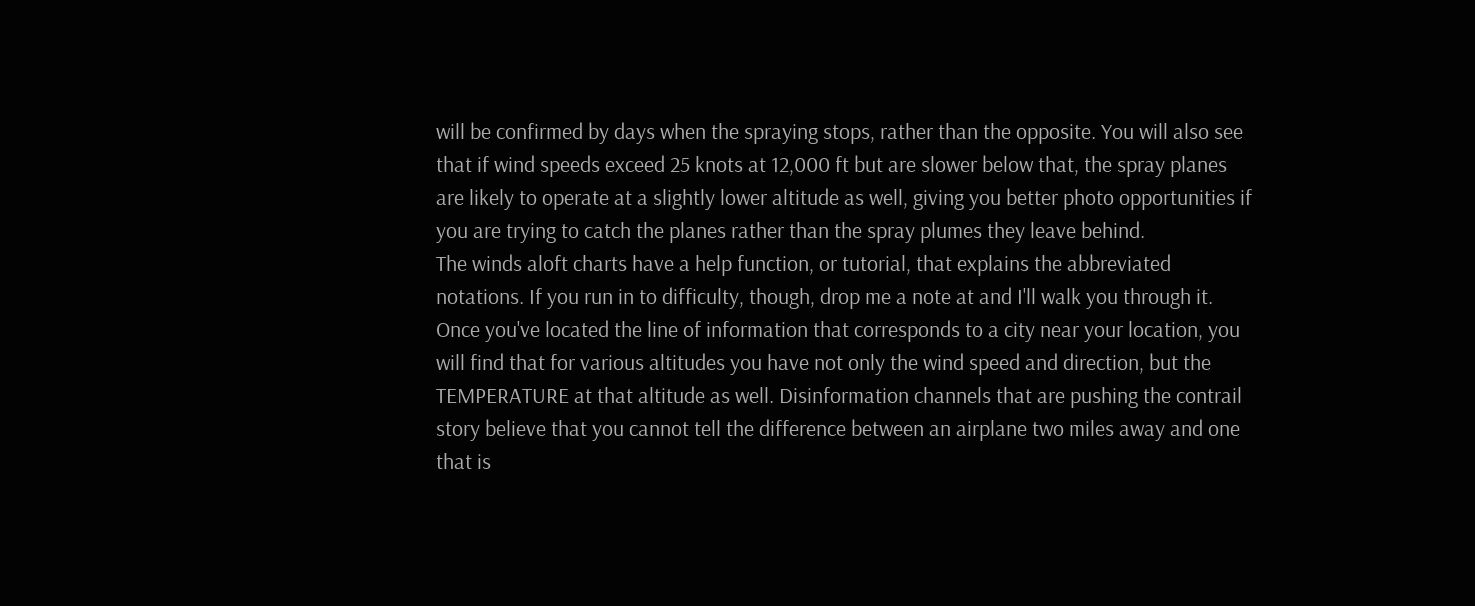will be confirmed by days when the spraying stops, rather than the opposite. You will also see that if wind speeds exceed 25 knots at 12,000 ft but are slower below that, the spray planes are likely to operate at a slightly lower altitude as well, giving you better photo opportunities if you are trying to catch the planes rather than the spray plumes they leave behind.
The winds aloft charts have a help function, or tutorial, that explains the abbreviated notations. If you run in to difficulty, though, drop me a note at and I'll walk you through it.
Once you've located the line of information that corresponds to a city near your location, you will find that for various altitudes you have not only the wind speed and direction, but the TEMPERATURE at that altitude as well. Disinformation channels that are pushing the contrail story believe that you cannot tell the difference between an airplane two miles away and one that is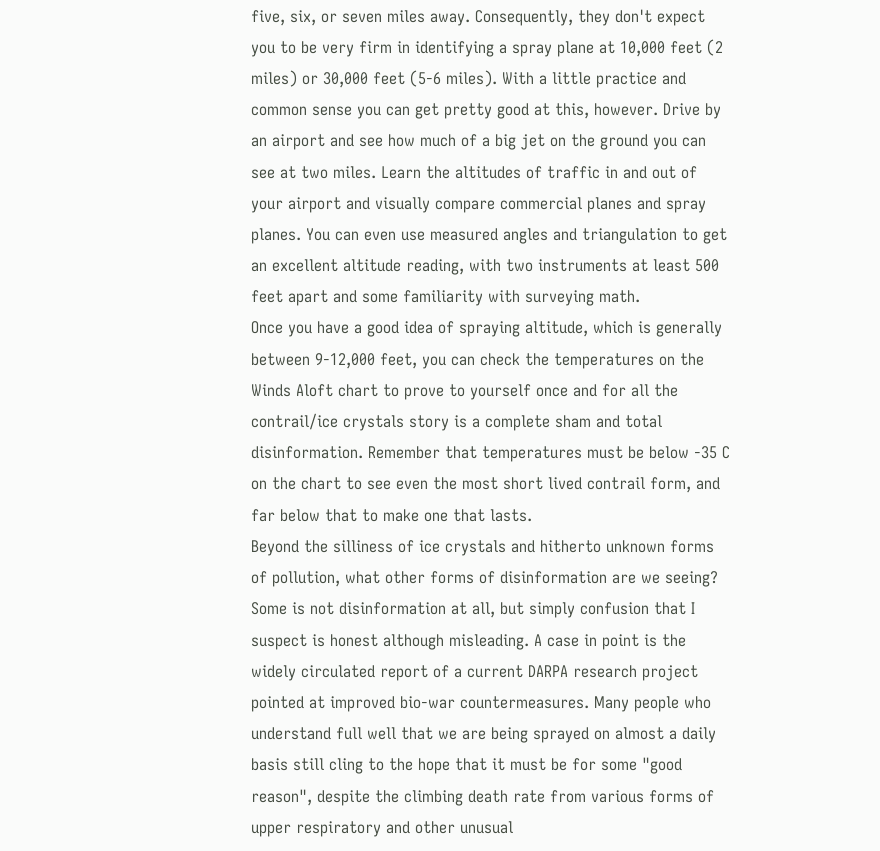five, six, or seven miles away. Consequently, they don't expect you to be very firm in identifying a spray plane at 10,000 feet (2 miles) or 30,000 feet (5-6 miles). With a little practice and common sense you can get pretty good at this, however. Drive by an airport and see how much of a big jet on the ground you can see at two miles. Learn the altitudes of traffic in and out of your airport and visually compare commercial planes and spray planes. You can even use measured angles and triangulation to get an excellent altitude reading, with two instruments at least 500 feet apart and some familiarity with surveying math.
Once you have a good idea of spraying altitude, which is generally between 9-12,000 feet, you can check the temperatures on the Winds Aloft chart to prove to yourself once and for all the contrail/ice crystals story is a complete sham and total disinformation. Remember that temperatures must be below -35 C on the chart to see even the most short lived contrail form, and far below that to make one that lasts.
Beyond the silliness of ice crystals and hitherto unknown forms of pollution, what other forms of disinformation are we seeing? Some is not disinformation at all, but simply confusion that I suspect is honest although misleading. A case in point is the widely circulated report of a current DARPA research project pointed at improved bio-war countermeasures. Many people who understand full well that we are being sprayed on almost a daily basis still cling to the hope that it must be for some "good reason", despite the climbing death rate from various forms of upper respiratory and other unusual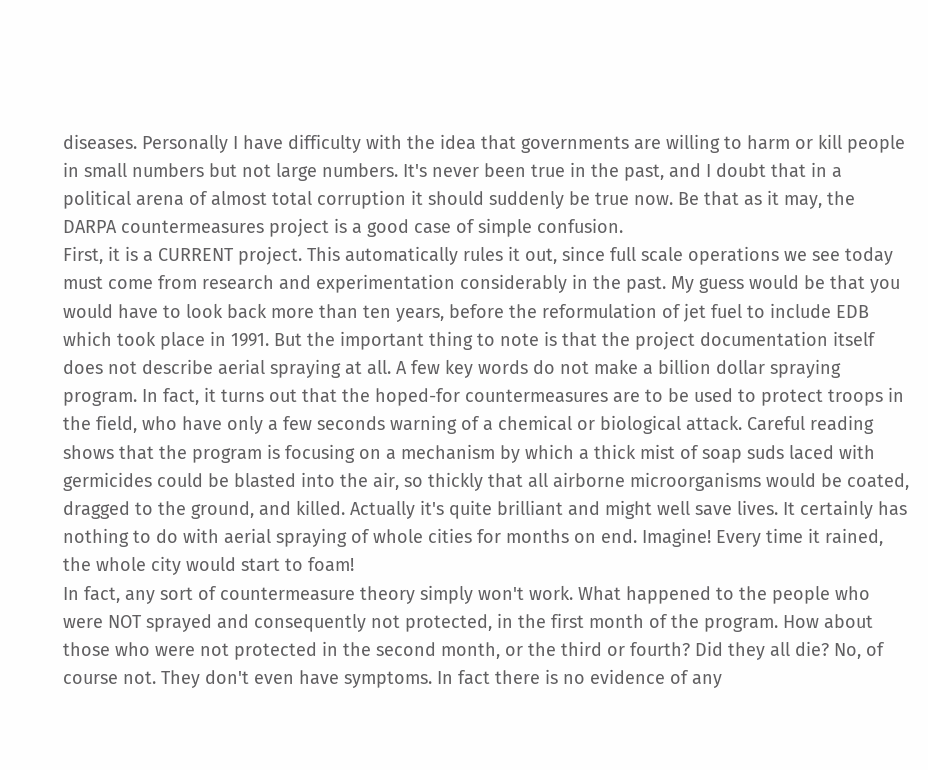diseases. Personally I have difficulty with the idea that governments are willing to harm or kill people in small numbers but not large numbers. It's never been true in the past, and I doubt that in a political arena of almost total corruption it should suddenly be true now. Be that as it may, the DARPA countermeasures project is a good case of simple confusion.
First, it is a CURRENT project. This automatically rules it out, since full scale operations we see today must come from research and experimentation considerably in the past. My guess would be that you would have to look back more than ten years, before the reformulation of jet fuel to include EDB which took place in 1991. But the important thing to note is that the project documentation itself does not describe aerial spraying at all. A few key words do not make a billion dollar spraying program. In fact, it turns out that the hoped-for countermeasures are to be used to protect troops in the field, who have only a few seconds warning of a chemical or biological attack. Careful reading shows that the program is focusing on a mechanism by which a thick mist of soap suds laced with germicides could be blasted into the air, so thickly that all airborne microorganisms would be coated, dragged to the ground, and killed. Actually it's quite brilliant and might well save lives. It certainly has nothing to do with aerial spraying of whole cities for months on end. Imagine! Every time it rained, the whole city would start to foam!
In fact, any sort of countermeasure theory simply won't work. What happened to the people who were NOT sprayed and consequently not protected, in the first month of the program. How about those who were not protected in the second month, or the third or fourth? Did they all die? No, of course not. They don't even have symptoms. In fact there is no evidence of any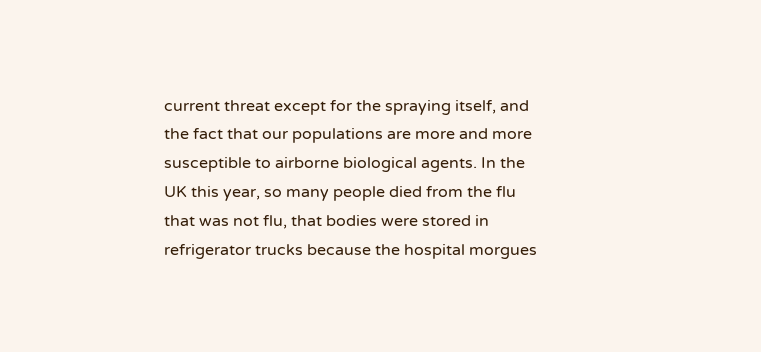current threat except for the spraying itself, and the fact that our populations are more and more susceptible to airborne biological agents. In the UK this year, so many people died from the flu that was not flu, that bodies were stored in refrigerator trucks because the hospital morgues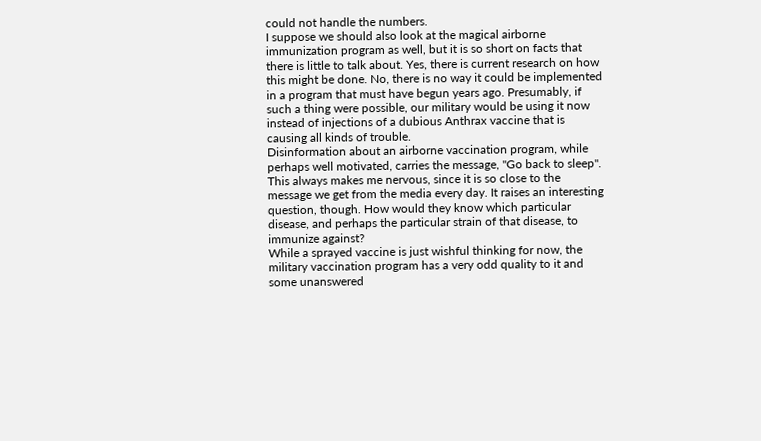could not handle the numbers.
I suppose we should also look at the magical airborne immunization program as well, but it is so short on facts that there is little to talk about. Yes, there is current research on how this might be done. No, there is no way it could be implemented in a program that must have begun years ago. Presumably, if such a thing were possible, our military would be using it now instead of injections of a dubious Anthrax vaccine that is causing all kinds of trouble.
Disinformation about an airborne vaccination program, while perhaps well motivated, carries the message, "Go back to sleep". This always makes me nervous, since it is so close to the message we get from the media every day. It raises an interesting question, though. How would they know which particular disease, and perhaps the particular strain of that disease, to immunize against?
While a sprayed vaccine is just wishful thinking for now, the military vaccination program has a very odd quality to it and some unanswered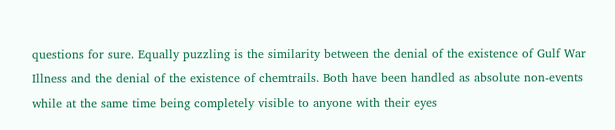questions for sure. Equally puzzling is the similarity between the denial of the existence of Gulf War Illness and the denial of the existence of chemtrails. Both have been handled as absolute non-events while at the same time being completely visible to anyone with their eyes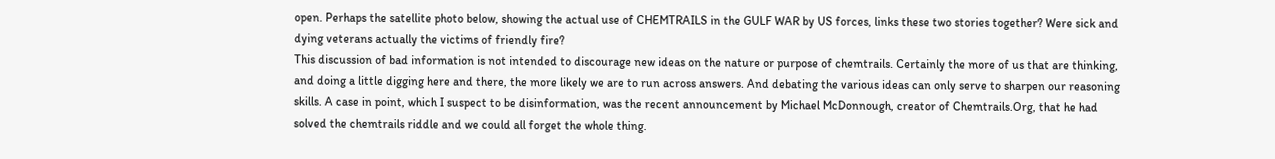open. Perhaps the satellite photo below, showing the actual use of CHEMTRAILS in the GULF WAR by US forces, links these two stories together? Were sick and dying veterans actually the victims of friendly fire?
This discussion of bad information is not intended to discourage new ideas on the nature or purpose of chemtrails. Certainly the more of us that are thinking, and doing a little digging here and there, the more likely we are to run across answers. And debating the various ideas can only serve to sharpen our reasoning skills. A case in point, which I suspect to be disinformation, was the recent announcement by Michael McDonnough, creator of Chemtrails.Org, that he had solved the chemtrails riddle and we could all forget the whole thing.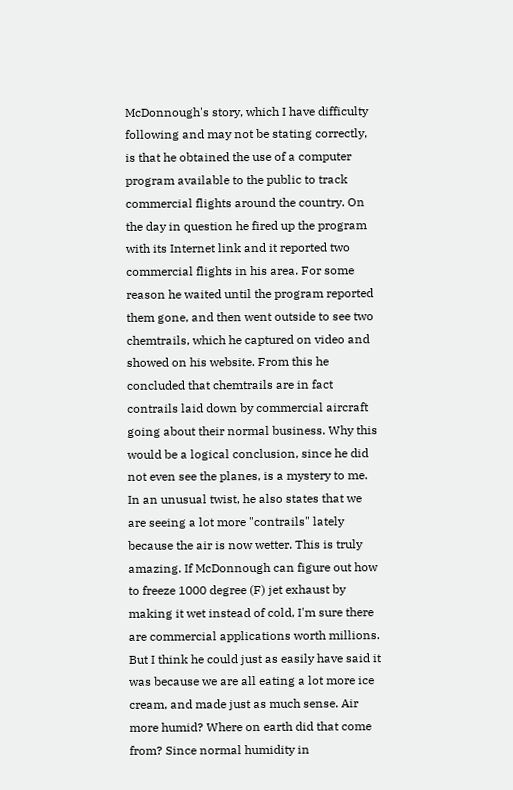McDonnough's story, which I have difficulty following and may not be stating correctly, is that he obtained the use of a computer program available to the public to track commercial flights around the country. On the day in question he fired up the program with its Internet link and it reported two commercial flights in his area. For some reason he waited until the program reported them gone, and then went outside to see two chemtrails, which he captured on video and showed on his website. From this he concluded that chemtrails are in fact contrails laid down by commercial aircraft going about their normal business. Why this would be a logical conclusion, since he did not even see the planes, is a mystery to me.
In an unusual twist, he also states that we are seeing a lot more "contrails" lately because the air is now wetter. This is truly amazing. If McDonnough can figure out how to freeze 1000 degree (F) jet exhaust by making it wet instead of cold, I'm sure there are commercial applications worth millions. But I think he could just as easily have said it was because we are all eating a lot more ice cream, and made just as much sense. Air more humid? Where on earth did that come from? Since normal humidity in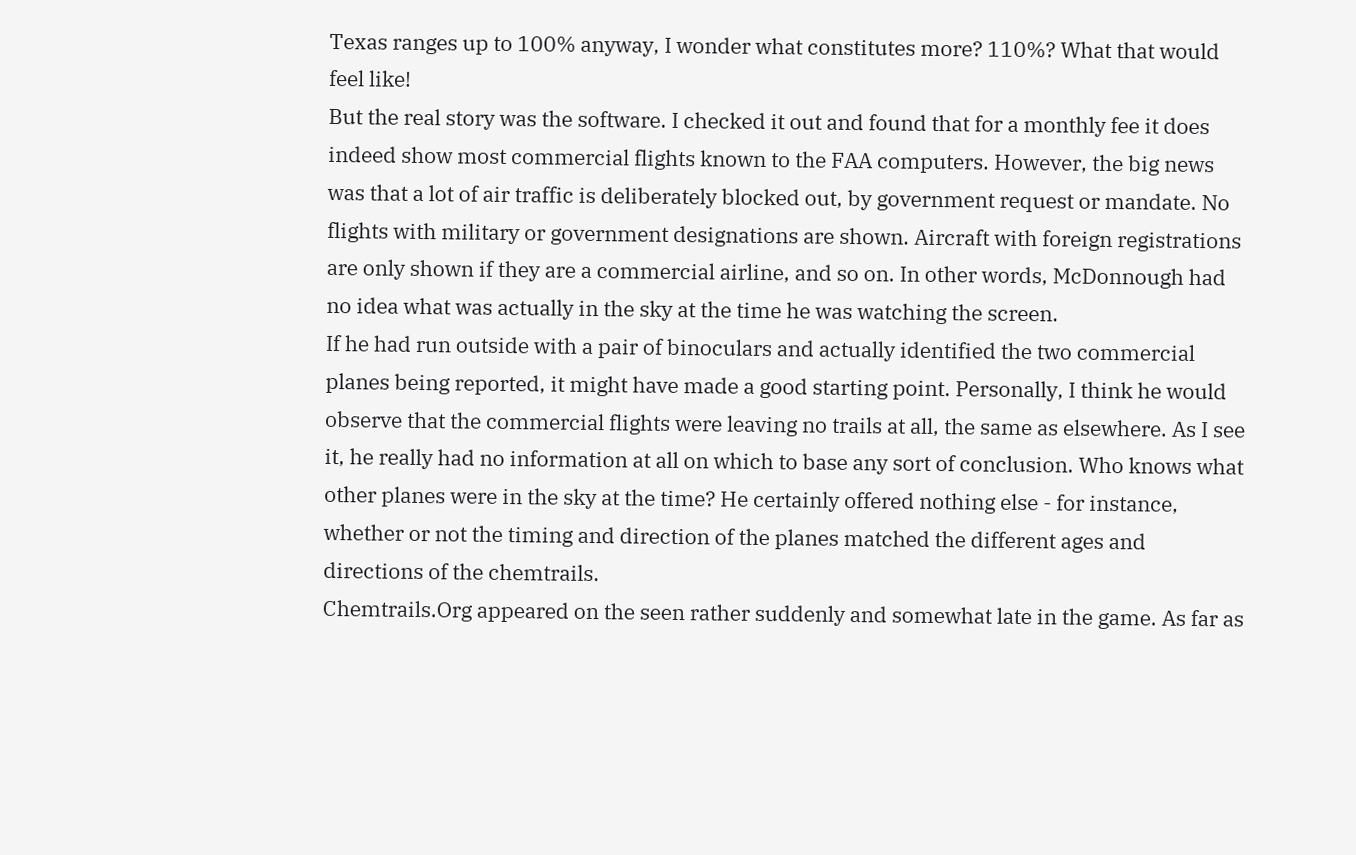Texas ranges up to 100% anyway, I wonder what constitutes more? 110%? What that would feel like!
But the real story was the software. I checked it out and found that for a monthly fee it does indeed show most commercial flights known to the FAA computers. However, the big news was that a lot of air traffic is deliberately blocked out, by government request or mandate. No flights with military or government designations are shown. Aircraft with foreign registrations are only shown if they are a commercial airline, and so on. In other words, McDonnough had no idea what was actually in the sky at the time he was watching the screen.
If he had run outside with a pair of binoculars and actually identified the two commercial planes being reported, it might have made a good starting point. Personally, I think he would observe that the commercial flights were leaving no trails at all, the same as elsewhere. As I see it, he really had no information at all on which to base any sort of conclusion. Who knows what other planes were in the sky at the time? He certainly offered nothing else - for instance, whether or not the timing and direction of the planes matched the different ages and directions of the chemtrails.
Chemtrails.Org appeared on the seen rather suddenly and somewhat late in the game. As far as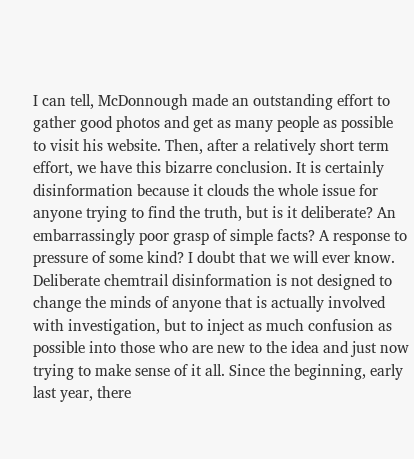I can tell, McDonnough made an outstanding effort to gather good photos and get as many people as possible to visit his website. Then, after a relatively short term effort, we have this bizarre conclusion. It is certainly disinformation because it clouds the whole issue for anyone trying to find the truth, but is it deliberate? An embarrassingly poor grasp of simple facts? A response to pressure of some kind? I doubt that we will ever know.
Deliberate chemtrail disinformation is not designed to change the minds of anyone that is actually involved with investigation, but to inject as much confusion as possible into those who are new to the idea and just now trying to make sense of it all. Since the beginning, early last year, there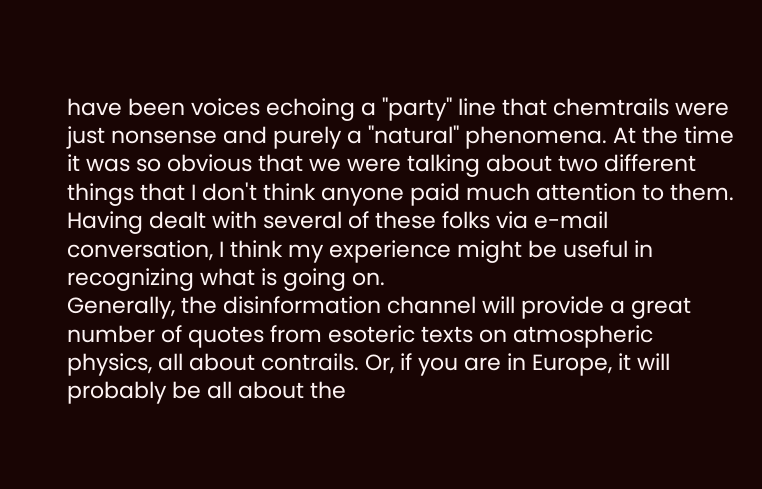have been voices echoing a "party" line that chemtrails were just nonsense and purely a "natural" phenomena. At the time it was so obvious that we were talking about two different things that I don't think anyone paid much attention to them. Having dealt with several of these folks via e-mail conversation, I think my experience might be useful in recognizing what is going on.
Generally, the disinformation channel will provide a great number of quotes from esoteric texts on atmospheric physics, all about contrails. Or, if you are in Europe, it will probably be all about the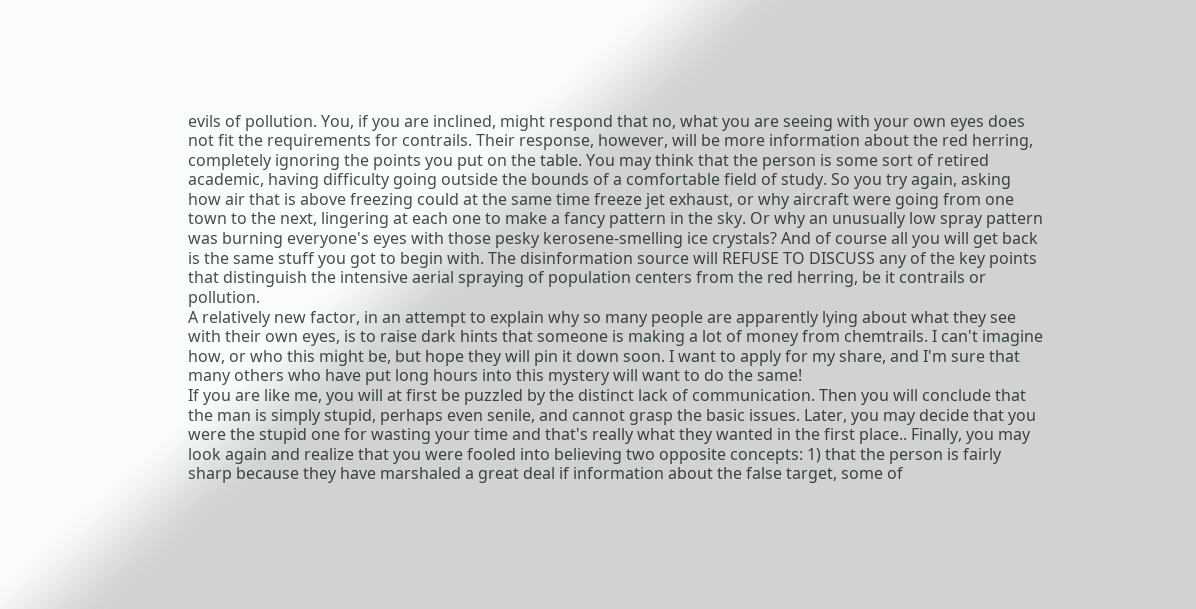evils of pollution. You, if you are inclined, might respond that no, what you are seeing with your own eyes does not fit the requirements for contrails. Their response, however, will be more information about the red herring, completely ignoring the points you put on the table. You may think that the person is some sort of retired academic, having difficulty going outside the bounds of a comfortable field of study. So you try again, asking how air that is above freezing could at the same time freeze jet exhaust, or why aircraft were going from one town to the next, lingering at each one to make a fancy pattern in the sky. Or why an unusually low spray pattern was burning everyone's eyes with those pesky kerosene-smelling ice crystals? And of course all you will get back is the same stuff you got to begin with. The disinformation source will REFUSE TO DISCUSS any of the key points that distinguish the intensive aerial spraying of population centers from the red herring, be it contrails or pollution.
A relatively new factor, in an attempt to explain why so many people are apparently lying about what they see with their own eyes, is to raise dark hints that someone is making a lot of money from chemtrails. I can't imagine how, or who this might be, but hope they will pin it down soon. I want to apply for my share, and I'm sure that many others who have put long hours into this mystery will want to do the same!
If you are like me, you will at first be puzzled by the distinct lack of communication. Then you will conclude that the man is simply stupid, perhaps even senile, and cannot grasp the basic issues. Later, you may decide that you were the stupid one for wasting your time and that's really what they wanted in the first place.. Finally, you may look again and realize that you were fooled into believing two opposite concepts: 1) that the person is fairly sharp because they have marshaled a great deal if information about the false target, some of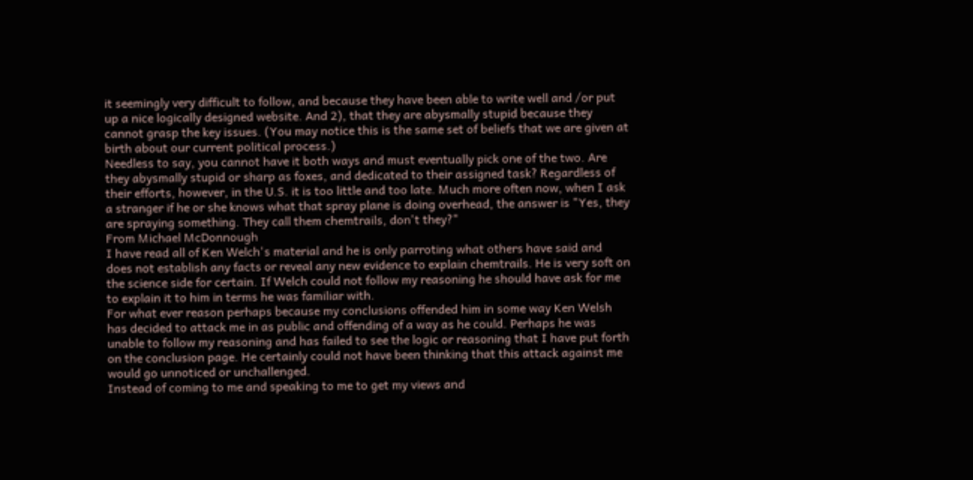it seemingly very difficult to follow, and because they have been able to write well and /or put up a nice logically designed website. And 2), that they are abysmally stupid because they cannot grasp the key issues. (You may notice this is the same set of beliefs that we are given at birth about our current political process.)
Needless to say, you cannot have it both ways and must eventually pick one of the two. Are they abysmally stupid or sharp as foxes, and dedicated to their assigned task? Regardless of their efforts, however, in the U.S. it is too little and too late. Much more often now, when I ask a stranger if he or she knows what that spray plane is doing overhead, the answer is "Yes, they are spraying something. They call them chemtrails, don't they?"
From Michael McDonnough
I have read all of Ken Welch's material and he is only parroting what others have said and does not establish any facts or reveal any new evidence to explain chemtrails. He is very soft on the science side for certain. If Welch could not follow my reasoning he should have ask for me to explain it to him in terms he was familiar with.
For what ever reason perhaps because my conclusions offended him in some way Ken Welsh has decided to attack me in as public and offending of a way as he could. Perhaps he was unable to follow my reasoning and has failed to see the logic or reasoning that I have put forth on the conclusion page. He certainly could not have been thinking that this attack against me would go unnoticed or unchallenged.
Instead of coming to me and speaking to me to get my views and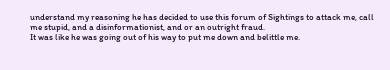understand my reasoning he has decided to use this forum of Sightings to attack me, call me stupid, and a disinformationist, and or an outright fraud.
It was like he was going out of his way to put me down and belittle me.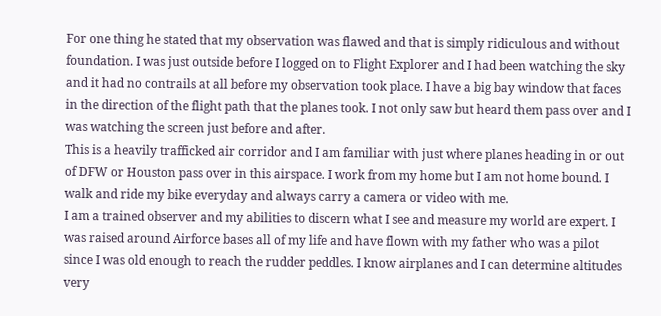For one thing he stated that my observation was flawed and that is simply ridiculous and without foundation. I was just outside before I logged on to Flight Explorer and I had been watching the sky and it had no contrails at all before my observation took place. I have a big bay window that faces in the direction of the flight path that the planes took. I not only saw but heard them pass over and I was watching the screen just before and after.
This is a heavily trafficked air corridor and I am familiar with just where planes heading in or out of DFW or Houston pass over in this airspace. I work from my home but I am not home bound. I walk and ride my bike everyday and always carry a camera or video with me.
I am a trained observer and my abilities to discern what I see and measure my world are expert. I was raised around Airforce bases all of my life and have flown with my father who was a pilot since I was old enough to reach the rudder peddles. I know airplanes and I can determine altitudes very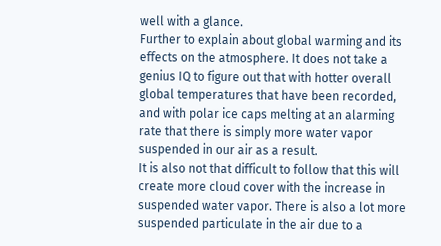well with a glance.
Further to explain about global warming and its effects on the atmosphere. It does not take a genius IQ to figure out that with hotter overall global temperatures that have been recorded, and with polar ice caps melting at an alarming rate that there is simply more water vapor suspended in our air as a result.
It is also not that difficult to follow that this will create more cloud cover with the increase in suspended water vapor. There is also a lot more suspended particulate in the air due to a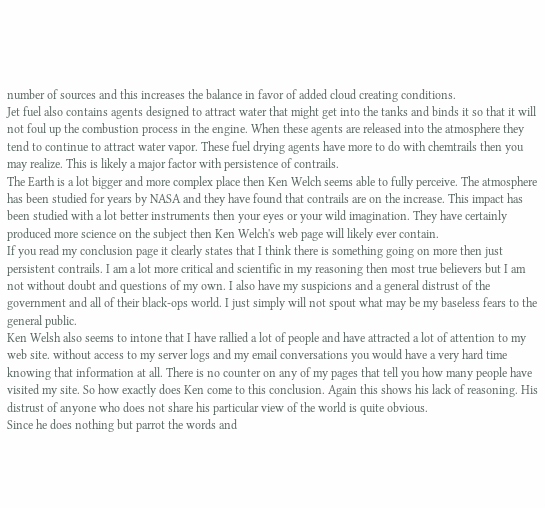number of sources and this increases the balance in favor of added cloud creating conditions.
Jet fuel also contains agents designed to attract water that might get into the tanks and binds it so that it will not foul up the combustion process in the engine. When these agents are released into the atmosphere they tend to continue to attract water vapor. These fuel drying agents have more to do with chemtrails then you may realize. This is likely a major factor with persistence of contrails.
The Earth is a lot bigger and more complex place then Ken Welch seems able to fully perceive. The atmosphere has been studied for years by NASA and they have found that contrails are on the increase. This impact has been studied with a lot better instruments then your eyes or your wild imagination. They have certainly produced more science on the subject then Ken Welch's web page will likely ever contain.
If you read my conclusion page it clearly states that I think there is something going on more then just persistent contrails. I am a lot more critical and scientific in my reasoning then most true believers but I am not without doubt and questions of my own. I also have my suspicions and a general distrust of the government and all of their black-ops world. I just simply will not spout what may be my baseless fears to the general public.
Ken Welsh also seems to intone that I have rallied a lot of people and have attracted a lot of attention to my web site. without access to my server logs and my email conversations you would have a very hard time knowing that information at all. There is no counter on any of my pages that tell you how many people have visited my site. So how exactly does Ken come to this conclusion. Again this shows his lack of reasoning. His distrust of anyone who does not share his particular view of the world is quite obvious.
Since he does nothing but parrot the words and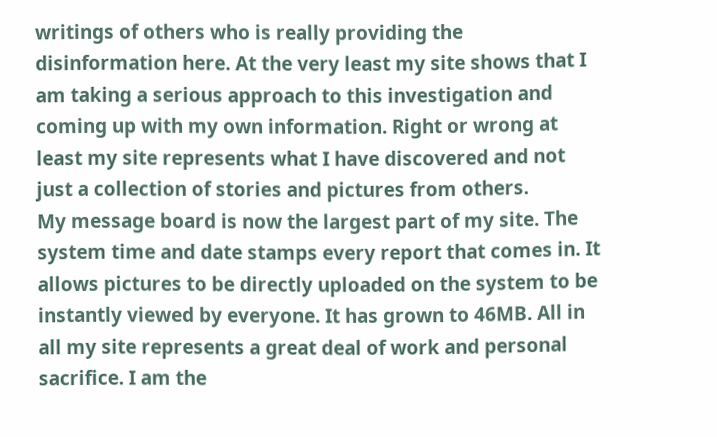writings of others who is really providing the disinformation here. At the very least my site shows that I am taking a serious approach to this investigation and coming up with my own information. Right or wrong at least my site represents what I have discovered and not just a collection of stories and pictures from others.
My message board is now the largest part of my site. The system time and date stamps every report that comes in. It allows pictures to be directly uploaded on the system to be instantly viewed by everyone. It has grown to 46MB. All in all my site represents a great deal of work and personal sacrifice. I am the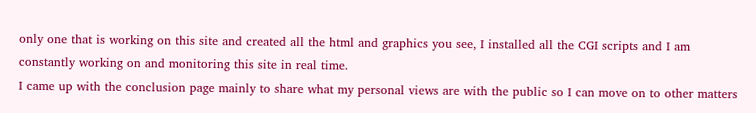only one that is working on this site and created all the html and graphics you see, I installed all the CGI scripts and I am constantly working on and monitoring this site in real time.
I came up with the conclusion page mainly to share what my personal views are with the public so I can move on to other matters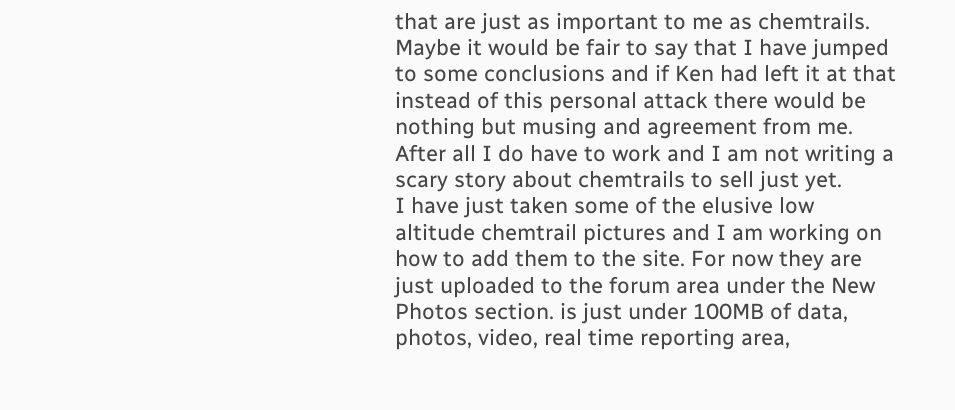that are just as important to me as chemtrails. Maybe it would be fair to say that I have jumped to some conclusions and if Ken had left it at that instead of this personal attack there would be nothing but musing and agreement from me. After all I do have to work and I am not writing a scary story about chemtrails to sell just yet.
I have just taken some of the elusive low altitude chemtrail pictures and I am working on how to add them to the site. For now they are just uploaded to the forum area under the New Photos section. is just under 100MB of data, photos, video, real time reporting area,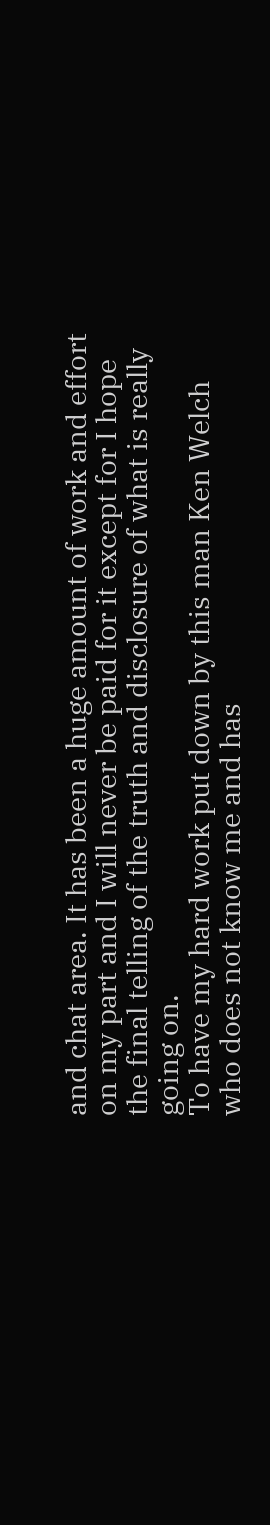and chat area. It has been a huge amount of work and effort on my part and I will never be paid for it except for I hope the final telling of the truth and disclosure of what is really going on.
To have my hard work put down by this man Ken Welch who does not know me and has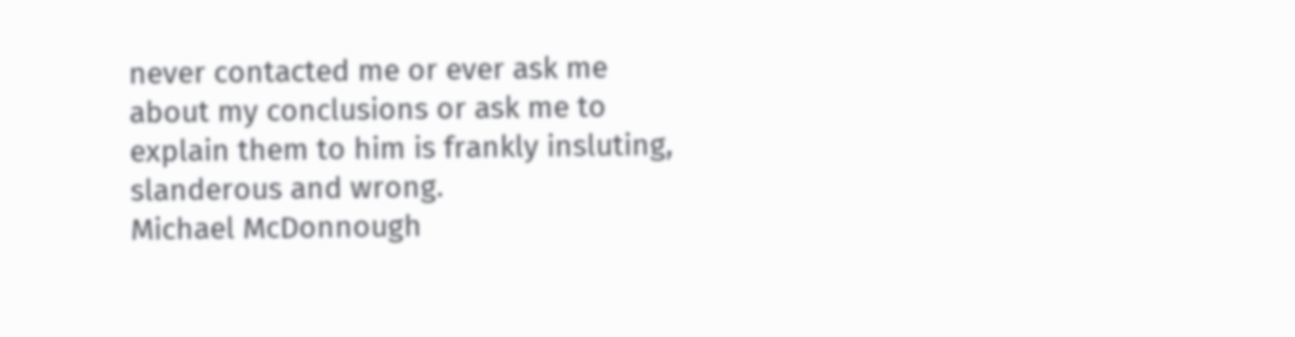never contacted me or ever ask me about my conclusions or ask me to explain them to him is frankly insluting, slanderous and wrong.
Michael McDonnough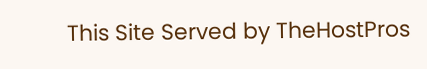This Site Served by TheHostPros